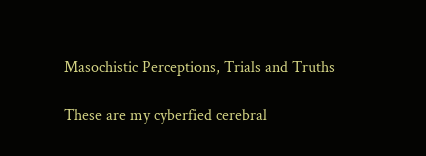Masochistic Perceptions, Trials and Truths

These are my cyberfied cerebral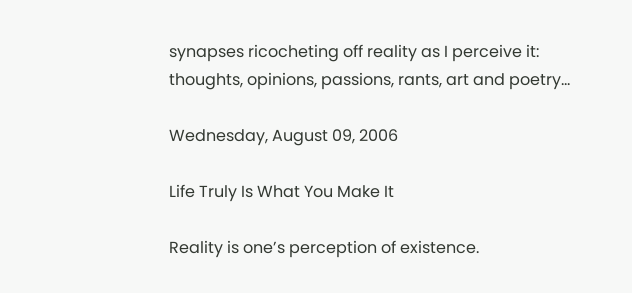synapses ricocheting off reality as I perceive it: thoughts, opinions, passions, rants, art and poetry...

Wednesday, August 09, 2006

Life Truly Is What You Make It

Reality is one’s perception of existence.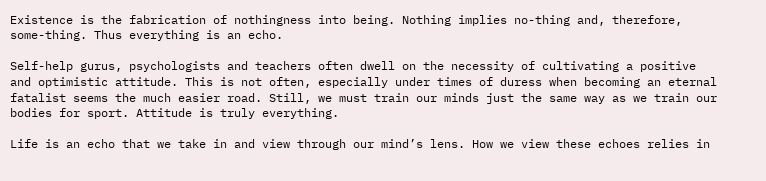Existence is the fabrication of nothingness into being. Nothing implies no-thing and, therefore, some-thing. Thus everything is an echo.

Self-help gurus, psychologists and teachers often dwell on the necessity of cultivating a positive and optimistic attitude. This is not often, especially under times of duress when becoming an eternal fatalist seems the much easier road. Still, we must train our minds just the same way as we train our bodies for sport. Attitude is truly everything.

Life is an echo that we take in and view through our mind’s lens. How we view these echoes relies in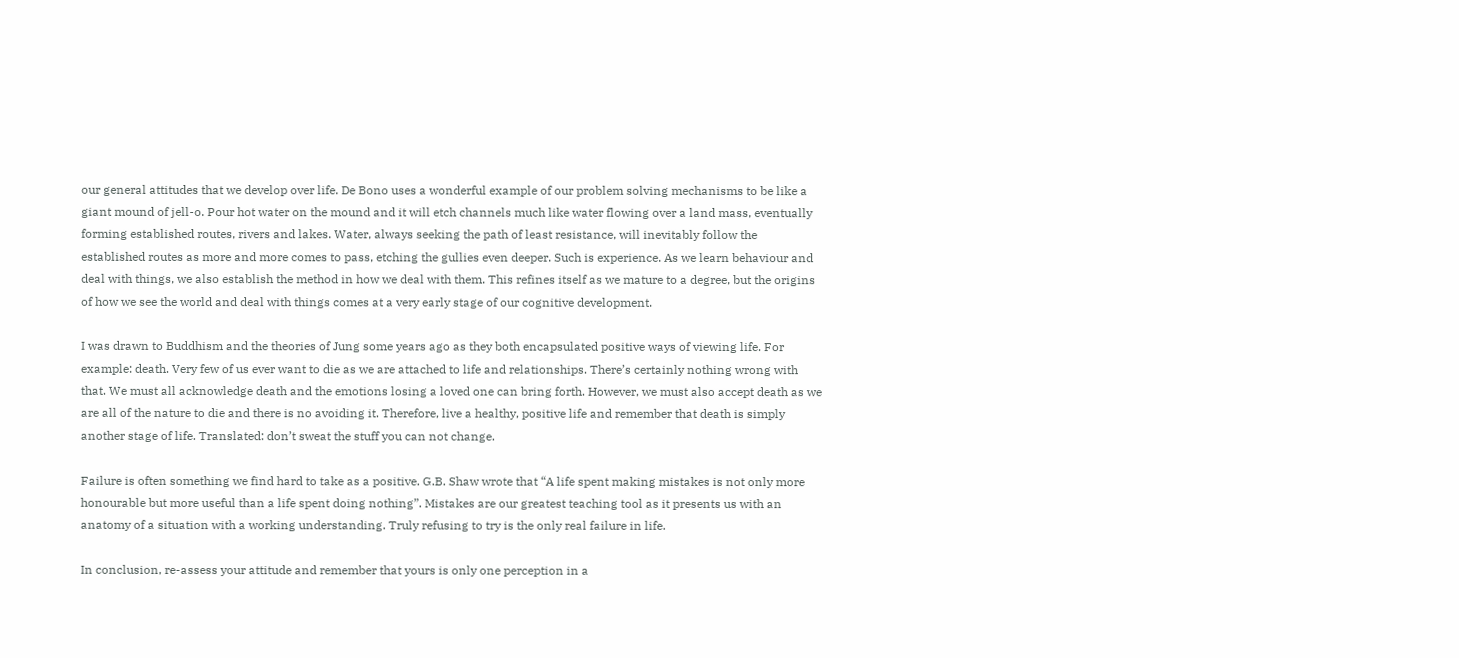our general attitudes that we develop over life. De Bono uses a wonderful example of our problem solving mechanisms to be like a giant mound of jell-o. Pour hot water on the mound and it will etch channels much like water flowing over a land mass, eventually forming established routes, rivers and lakes. Water, always seeking the path of least resistance, will inevitably follow the established routes as more and more comes to pass, etching the gullies even deeper. Such is experience. As we learn behaviour and deal with things, we also establish the method in how we deal with them. This refines itself as we mature to a degree, but the origins of how we see the world and deal with things comes at a very early stage of our cognitive development.

I was drawn to Buddhism and the theories of Jung some years ago as they both encapsulated positive ways of viewing life. For example: death. Very few of us ever want to die as we are attached to life and relationships. There’s certainly nothing wrong with that. We must all acknowledge death and the emotions losing a loved one can bring forth. However, we must also accept death as we are all of the nature to die and there is no avoiding it. Therefore, live a healthy, positive life and remember that death is simply another stage of life. Translated: don’t sweat the stuff you can not change.

Failure is often something we find hard to take as a positive. G.B. Shaw wrote that “A life spent making mistakes is not only more honourable but more useful than a life spent doing nothing”. Mistakes are our greatest teaching tool as it presents us with an anatomy of a situation with a working understanding. Truly refusing to try is the only real failure in life.

In conclusion, re-assess your attitude and remember that yours is only one perception in a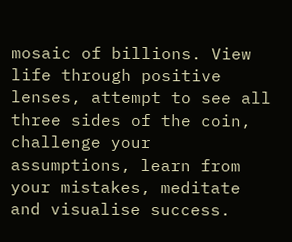mosaic of billions. View life through positive lenses, attempt to see all three sides of the coin, challenge your assumptions, learn from your mistakes, meditate and visualise success.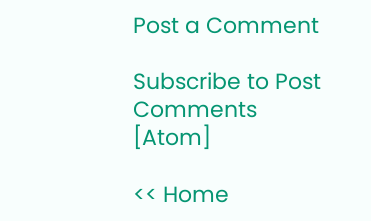Post a Comment

Subscribe to Post Comments [Atom]

<< Home